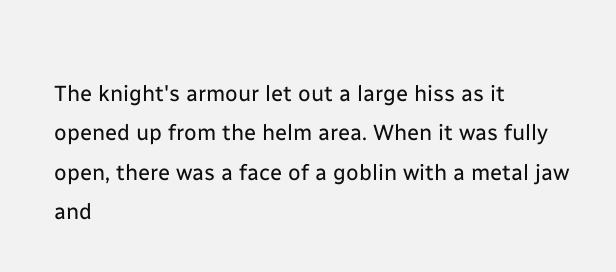The knight's armour let out a large hiss as it opened up from the helm area. When it was fully open, there was a face of a goblin with a metal jaw and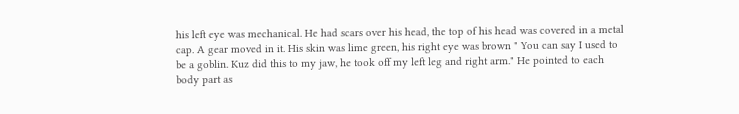his left eye was mechanical. He had scars over his head, the top of his head was covered in a metal cap. A gear moved in it. His skin was lime green, his right eye was brown " You can say I used to be a goblin. Kuz did this to my jaw, he took off my left leg and right arm." He pointed to each body part as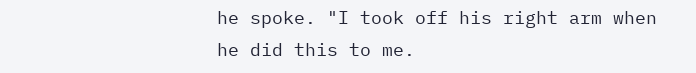he spoke. "I took off his right arm when he did this to me.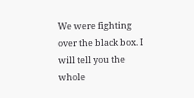We were fighting over the black box. I will tell you the whole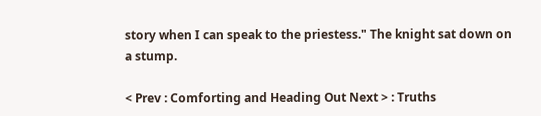story when I can speak to the priestess." The knight sat down on a stump.

< Prev : Comforting and Heading Out Next > : Truths